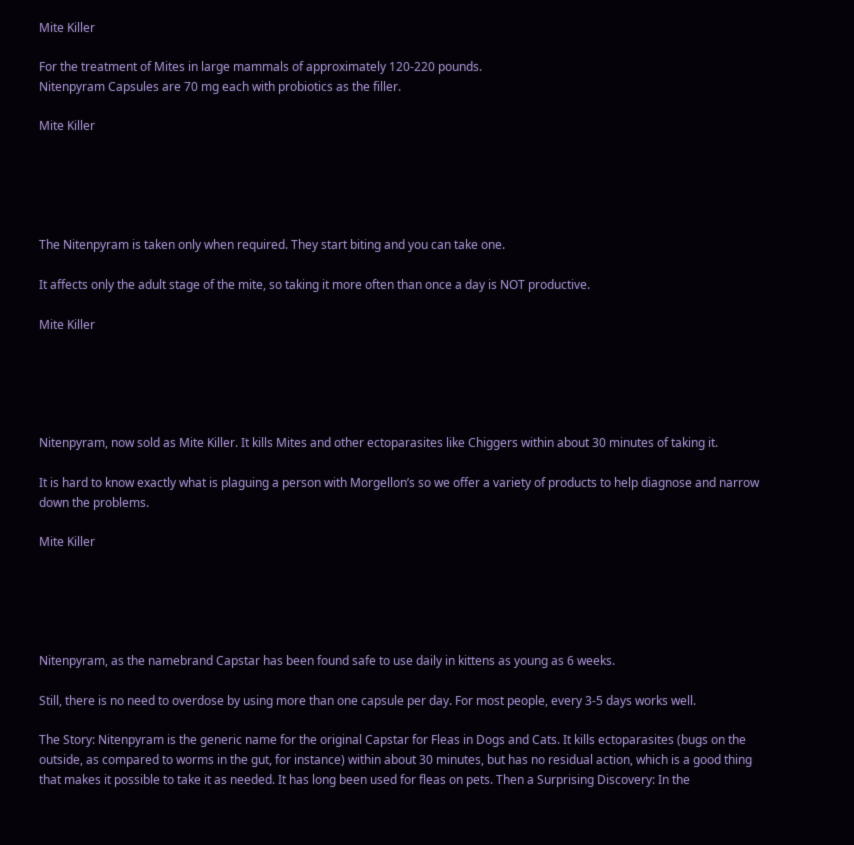Mite Killer

For the treatment of Mites in large mammals of approximately 120-220 pounds.
Nitenpyram Capsules are 70 mg each with probiotics as the filler.

Mite Killer





The Nitenpyram is taken only when required. They start biting and you can take one.

It affects only the adult stage of the mite, so taking it more often than once a day is NOT productive.

Mite Killer





Nitenpyram, now sold as Mite Killer. It kills Mites and other ectoparasites like Chiggers within about 30 minutes of taking it.

It is hard to know exactly what is plaguing a person with Morgellon’s so we offer a variety of products to help diagnose and narrow down the problems.

Mite Killer





Nitenpyram, as the namebrand Capstar has been found safe to use daily in kittens as young as 6 weeks.

Still, there is no need to overdose by using more than one capsule per day. For most people, every 3-5 days works well.

The Story: Nitenpyram is the generic name for the original Capstar for Fleas in Dogs and Cats. It kills ectoparasites (bugs on the outside, as compared to worms in the gut, for instance) within about 30 minutes, but has no residual action, which is a good thing that makes it possible to take it as needed. It has long been used for fleas on pets. Then a Surprising Discovery: In the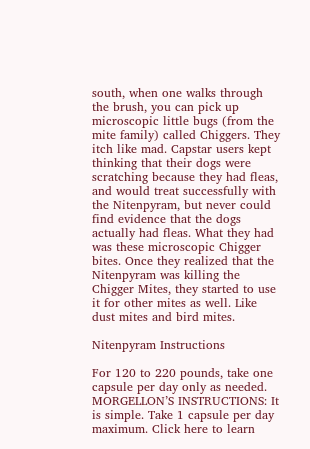south, when one walks through the brush, you can pick up microscopic little bugs (from the mite family) called Chiggers. They itch like mad. Capstar users kept thinking that their dogs were scratching because they had fleas, and would treat successfully with the Nitenpyram, but never could find evidence that the dogs actually had fleas. What they had was these microscopic Chigger bites. Once they realized that the Nitenpyram was killing the Chigger Mites, they started to use it for other mites as well. Like dust mites and bird mites.

Nitenpyram Instructions

For 120 to 220 pounds, take one capsule per day only as needed.
MORGELLON’S INSTRUCTIONS: It is simple. Take 1 capsule per day maximum. Click here to learn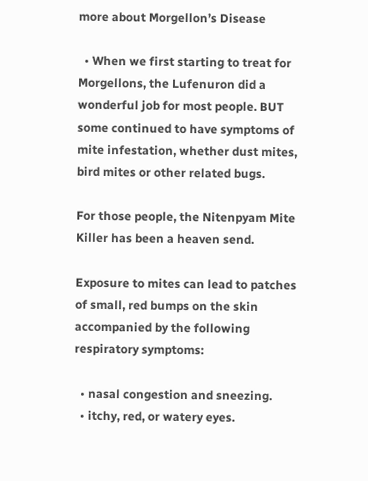more about Morgellon’s Disease

  • When we first starting to treat for Morgellons, the Lufenuron did a wonderful job for most people. BUT some continued to have symptoms of mite infestation, whether dust mites, bird mites or other related bugs.

For those people, the Nitenpyam Mite Killer has been a heaven send.

Exposure to mites can lead to patches of small, red bumps on the skin accompanied by the following respiratory symptoms:

  • nasal congestion and sneezing.
  • itchy, red, or watery eyes.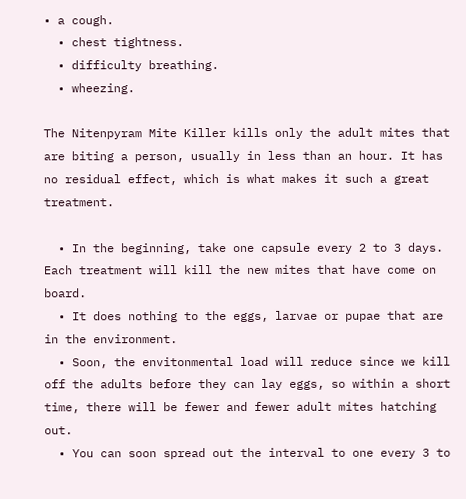• a cough.
  • chest tightness.
  • difficulty breathing.
  • wheezing.

The Nitenpyram Mite Killer kills only the adult mites that are biting a person, usually in less than an hour. It has no residual effect, which is what makes it such a great treatment.

  • In the beginning, take one capsule every 2 to 3 days. Each treatment will kill the new mites that have come on board.
  • It does nothing to the eggs, larvae or pupae that are in the environment.
  • Soon, the envitonmental load will reduce since we kill off the adults before they can lay eggs, so within a short time, there will be fewer and fewer adult mites hatching out.
  • You can soon spread out the interval to one every 3 to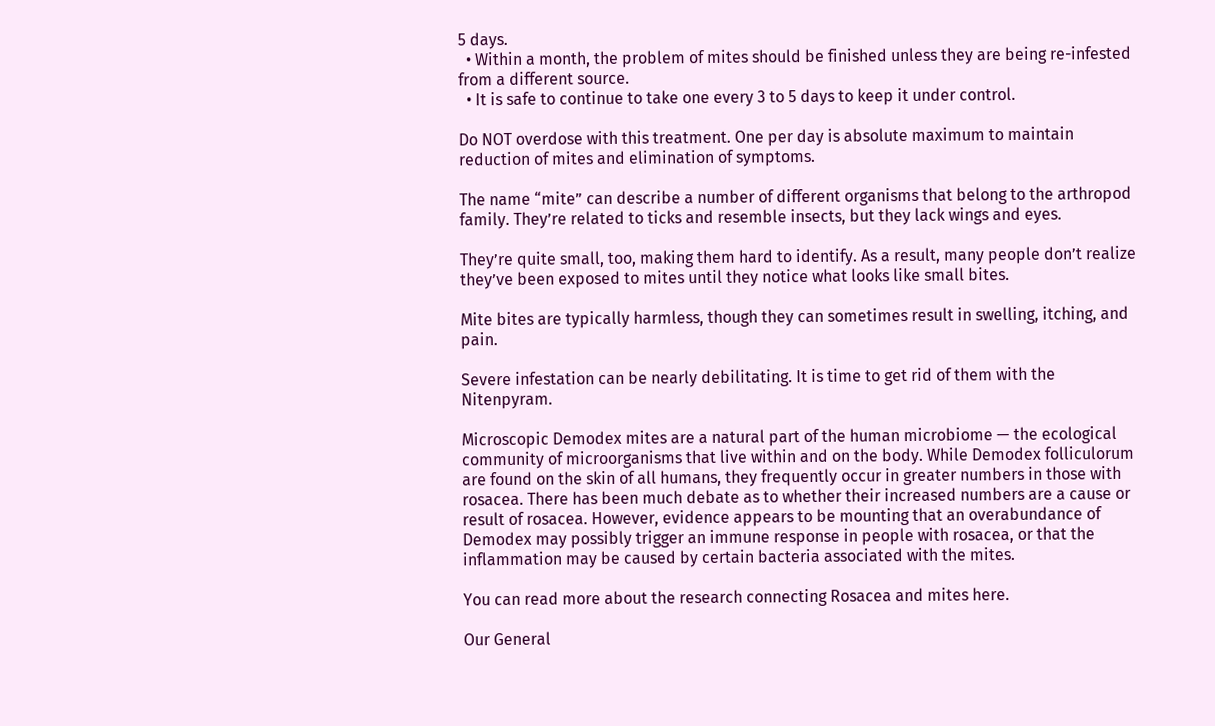5 days.
  • Within a month, the problem of mites should be finished unless they are being re-infested from a different source.
  • It is safe to continue to take one every 3 to 5 days to keep it under control.

Do NOT overdose with this treatment. One per day is absolute maximum to maintain reduction of mites and elimination of symptoms.

The name “mite” can describe a number of different organisms that belong to the arthropod family. They’re related to ticks and resemble insects, but they lack wings and eyes.

They’re quite small, too, making them hard to identify. As a result, many people don’t realize they’ve been exposed to mites until they notice what looks like small bites.

Mite bites are typically harmless, though they can sometimes result in swelling, itching, and pain.

Severe infestation can be nearly debilitating. It is time to get rid of them with the Nitenpyram.

Microscopic Demodex mites are a natural part of the human microbiome — the ecological community of microorganisms that live within and on the body. While Demodex folliculorum are found on the skin of all humans, they frequently occur in greater numbers in those with rosacea. There has been much debate as to whether their increased numbers are a cause or result of rosacea. However, evidence appears to be mounting that an overabundance of Demodex may possibly trigger an immune response in people with rosacea, or that the inflammation may be caused by certain bacteria associated with the mites.

You can read more about the research connecting Rosacea and mites here.

Our General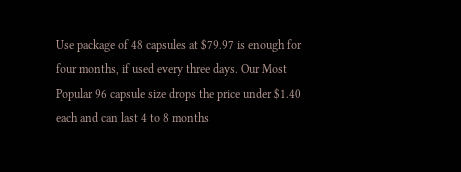Use package of 48 capsules at $79.97 is enough for four months, if used every three days. Our Most Popular 96 capsule size drops the price under $1.40 each and can last 4 to 8 months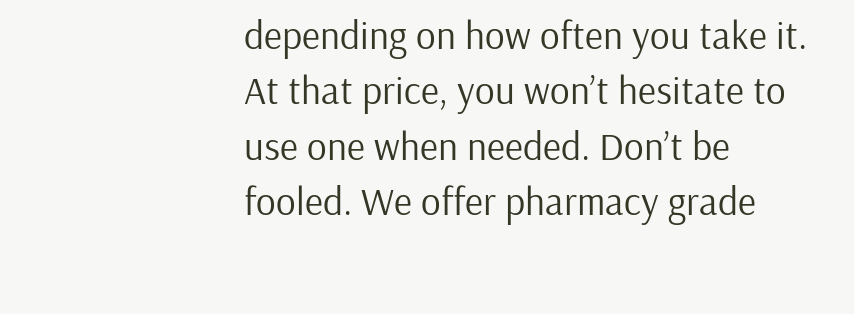depending on how often you take it. At that price, you won’t hesitate to use one when needed. Don’t be fooled. We offer pharmacy grade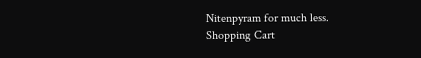Nitenpyram for much less.
Shopping Cart